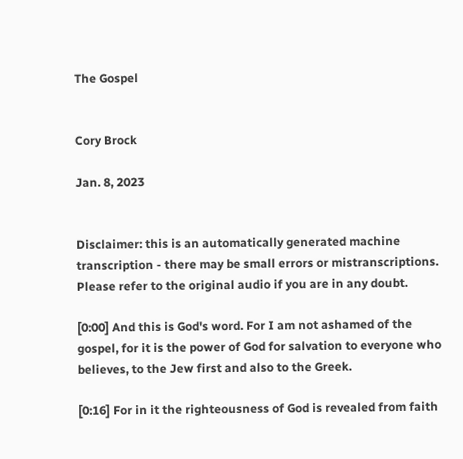The Gospel


Cory Brock

Jan. 8, 2023


Disclaimer: this is an automatically generated machine transcription - there may be small errors or mistranscriptions. Please refer to the original audio if you are in any doubt.

[0:00] And this is God's word. For I am not ashamed of the gospel, for it is the power of God for salvation to everyone who believes, to the Jew first and also to the Greek.

[0:16] For in it the righteousness of God is revealed from faith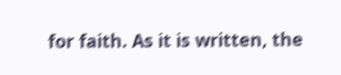for faith. As it is written, the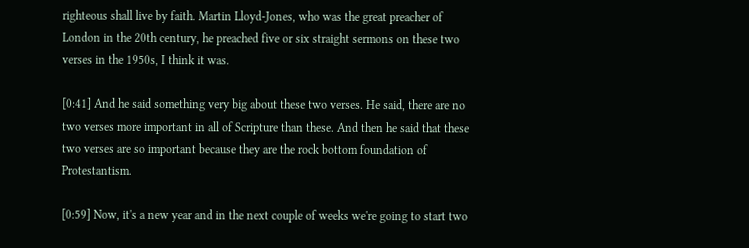righteous shall live by faith. Martin Lloyd-Jones, who was the great preacher of London in the 20th century, he preached five or six straight sermons on these two verses in the 1950s, I think it was.

[0:41] And he said something very big about these two verses. He said, there are no two verses more important in all of Scripture than these. And then he said that these two verses are so important because they are the rock bottom foundation of Protestantism.

[0:59] Now, it's a new year and in the next couple of weeks we're going to start two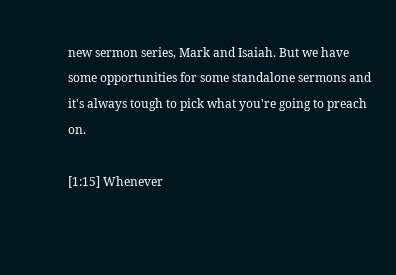new sermon series, Mark and Isaiah. But we have some opportunities for some standalone sermons and it's always tough to pick what you're going to preach on.

[1:15] Whenever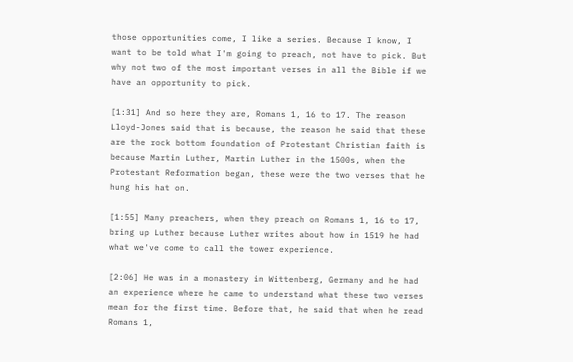those opportunities come, I like a series. Because I know, I want to be told what I'm going to preach, not have to pick. But why not two of the most important verses in all the Bible if we have an opportunity to pick.

[1:31] And so here they are, Romans 1, 16 to 17. The reason Lloyd-Jones said that is because, the reason he said that these are the rock bottom foundation of Protestant Christian faith is because Martin Luther, Martin Luther in the 1500s, when the Protestant Reformation began, these were the two verses that he hung his hat on.

[1:55] Many preachers, when they preach on Romans 1, 16 to 17, bring up Luther because Luther writes about how in 1519 he had what we've come to call the tower experience.

[2:06] He was in a monastery in Wittenberg, Germany and he had an experience where he came to understand what these two verses mean for the first time. Before that, he said that when he read Romans 1,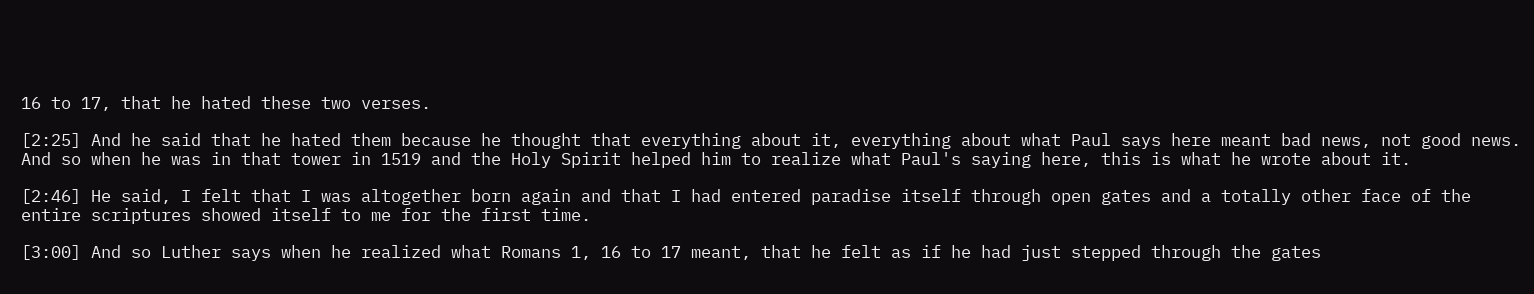16 to 17, that he hated these two verses.

[2:25] And he said that he hated them because he thought that everything about it, everything about what Paul says here meant bad news, not good news. And so when he was in that tower in 1519 and the Holy Spirit helped him to realize what Paul's saying here, this is what he wrote about it.

[2:46] He said, I felt that I was altogether born again and that I had entered paradise itself through open gates and a totally other face of the entire scriptures showed itself to me for the first time.

[3:00] And so Luther says when he realized what Romans 1, 16 to 17 meant, that he felt as if he had just stepped through the gates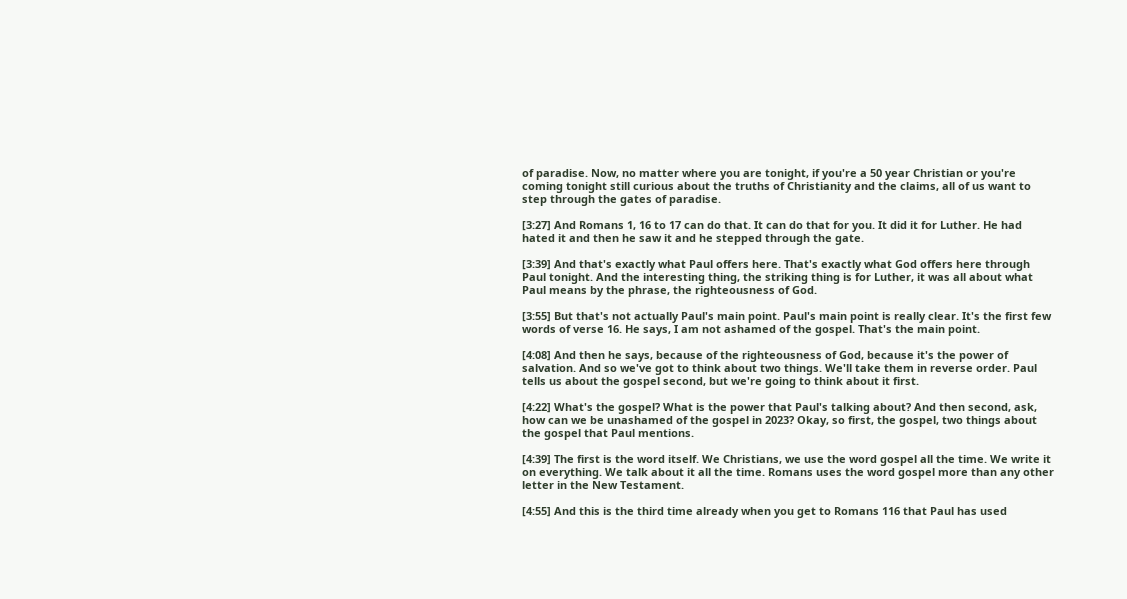of paradise. Now, no matter where you are tonight, if you're a 50 year Christian or you're coming tonight still curious about the truths of Christianity and the claims, all of us want to step through the gates of paradise.

[3:27] And Romans 1, 16 to 17 can do that. It can do that for you. It did it for Luther. He had hated it and then he saw it and he stepped through the gate.

[3:39] And that's exactly what Paul offers here. That's exactly what God offers here through Paul tonight. And the interesting thing, the striking thing is for Luther, it was all about what Paul means by the phrase, the righteousness of God.

[3:55] But that's not actually Paul's main point. Paul's main point is really clear. It's the first few words of verse 16. He says, I am not ashamed of the gospel. That's the main point.

[4:08] And then he says, because of the righteousness of God, because it's the power of salvation. And so we've got to think about two things. We'll take them in reverse order. Paul tells us about the gospel second, but we're going to think about it first.

[4:22] What's the gospel? What is the power that Paul's talking about? And then second, ask, how can we be unashamed of the gospel in 2023? Okay, so first, the gospel, two things about the gospel that Paul mentions.

[4:39] The first is the word itself. We Christians, we use the word gospel all the time. We write it on everything. We talk about it all the time. Romans uses the word gospel more than any other letter in the New Testament.

[4:55] And this is the third time already when you get to Romans 116 that Paul has used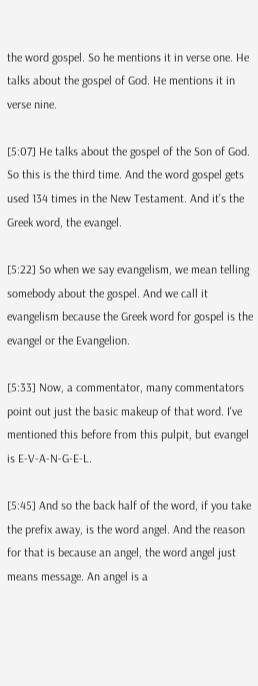the word gospel. So he mentions it in verse one. He talks about the gospel of God. He mentions it in verse nine.

[5:07] He talks about the gospel of the Son of God. So this is the third time. And the word gospel gets used 134 times in the New Testament. And it's the Greek word, the evangel.

[5:22] So when we say evangelism, we mean telling somebody about the gospel. And we call it evangelism because the Greek word for gospel is the evangel or the Evangelion.

[5:33] Now, a commentator, many commentators point out just the basic makeup of that word. I've mentioned this before from this pulpit, but evangel is E-V-A-N-G-E-L.

[5:45] And so the back half of the word, if you take the prefix away, is the word angel. And the reason for that is because an angel, the word angel just means message. An angel is a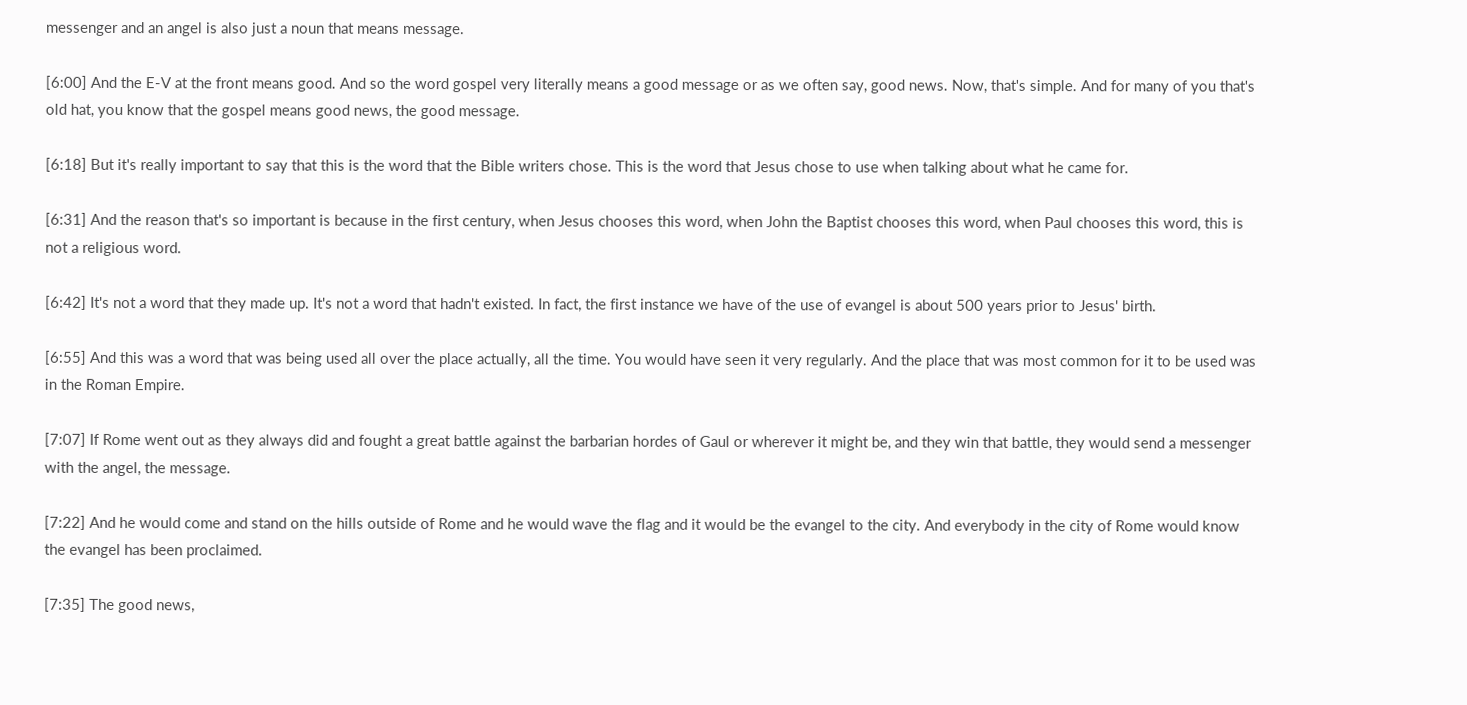messenger and an angel is also just a noun that means message.

[6:00] And the E-V at the front means good. And so the word gospel very literally means a good message or as we often say, good news. Now, that's simple. And for many of you that's old hat, you know that the gospel means good news, the good message.

[6:18] But it's really important to say that this is the word that the Bible writers chose. This is the word that Jesus chose to use when talking about what he came for.

[6:31] And the reason that's so important is because in the first century, when Jesus chooses this word, when John the Baptist chooses this word, when Paul chooses this word, this is not a religious word.

[6:42] It's not a word that they made up. It's not a word that hadn't existed. In fact, the first instance we have of the use of evangel is about 500 years prior to Jesus' birth.

[6:55] And this was a word that was being used all over the place actually, all the time. You would have seen it very regularly. And the place that was most common for it to be used was in the Roman Empire.

[7:07] If Rome went out as they always did and fought a great battle against the barbarian hordes of Gaul or wherever it might be, and they win that battle, they would send a messenger with the angel, the message.

[7:22] And he would come and stand on the hills outside of Rome and he would wave the flag and it would be the evangel to the city. And everybody in the city of Rome would know the evangel has been proclaimed.

[7:35] The good news,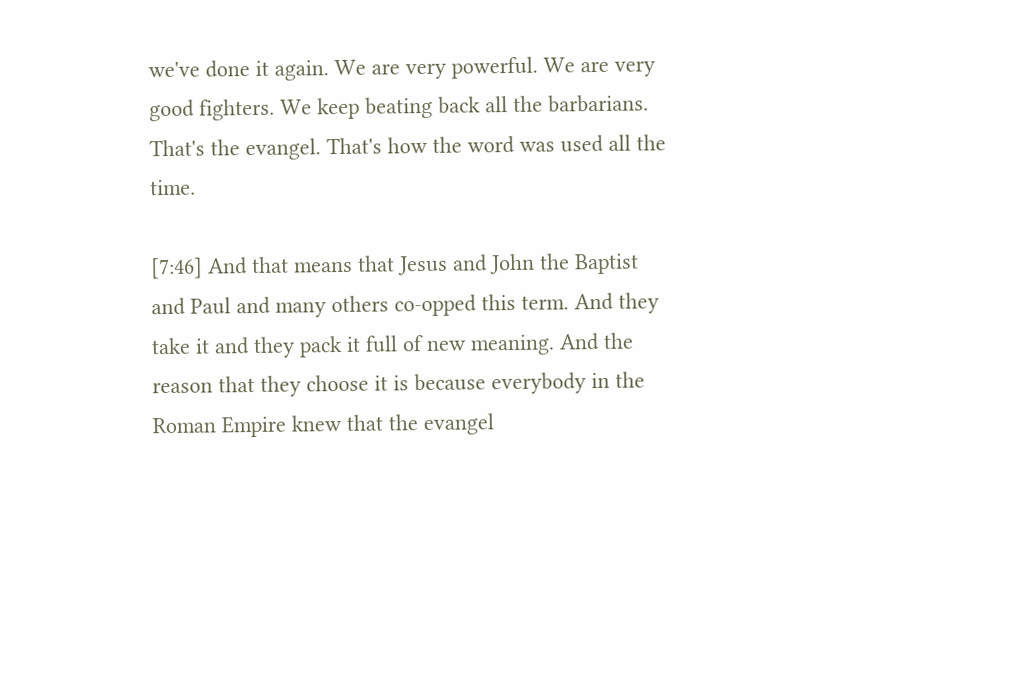we've done it again. We are very powerful. We are very good fighters. We keep beating back all the barbarians. That's the evangel. That's how the word was used all the time.

[7:46] And that means that Jesus and John the Baptist and Paul and many others co-opped this term. And they take it and they pack it full of new meaning. And the reason that they choose it is because everybody in the Roman Empire knew that the evangel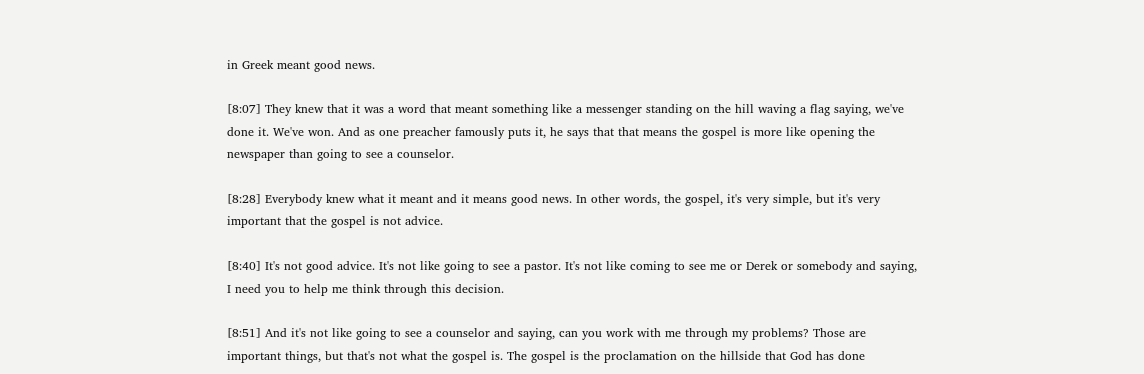in Greek meant good news.

[8:07] They knew that it was a word that meant something like a messenger standing on the hill waving a flag saying, we've done it. We've won. And as one preacher famously puts it, he says that that means the gospel is more like opening the newspaper than going to see a counselor.

[8:28] Everybody knew what it meant and it means good news. In other words, the gospel, it's very simple, but it's very important that the gospel is not advice.

[8:40] It's not good advice. It's not like going to see a pastor. It's not like coming to see me or Derek or somebody and saying, I need you to help me think through this decision.

[8:51] And it's not like going to see a counselor and saying, can you work with me through my problems? Those are important things, but that's not what the gospel is. The gospel is the proclamation on the hillside that God has done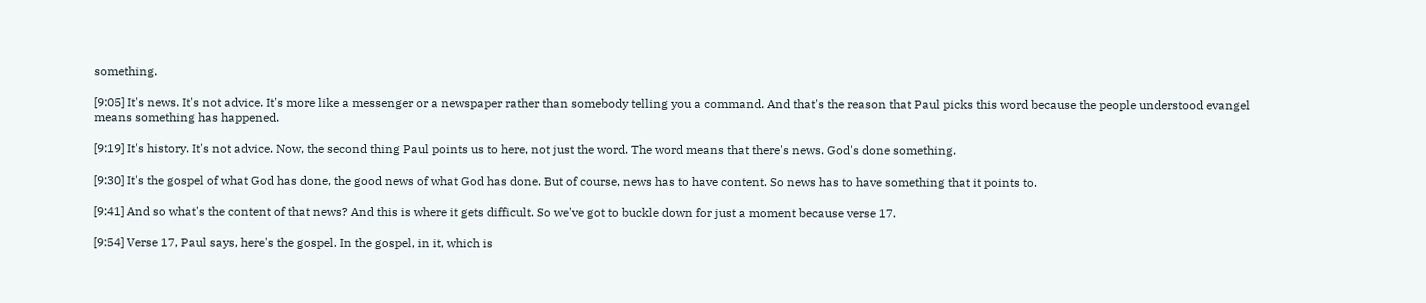something.

[9:05] It's news. It's not advice. It's more like a messenger or a newspaper rather than somebody telling you a command. And that's the reason that Paul picks this word because the people understood evangel means something has happened.

[9:19] It's history. It's not advice. Now, the second thing Paul points us to here, not just the word. The word means that there's news. God's done something.

[9:30] It's the gospel of what God has done, the good news of what God has done. But of course, news has to have content. So news has to have something that it points to.

[9:41] And so what's the content of that news? And this is where it gets difficult. So we've got to buckle down for just a moment because verse 17.

[9:54] Verse 17, Paul says, here's the gospel. In the gospel, in it, which is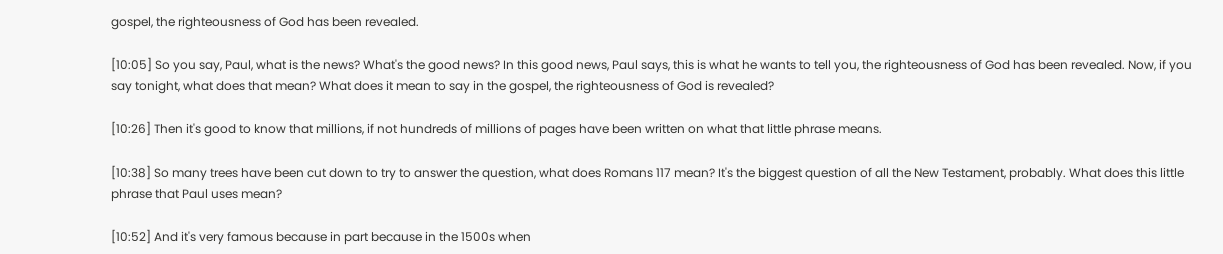gospel, the righteousness of God has been revealed.

[10:05] So you say, Paul, what is the news? What's the good news? In this good news, Paul says, this is what he wants to tell you, the righteousness of God has been revealed. Now, if you say tonight, what does that mean? What does it mean to say in the gospel, the righteousness of God is revealed?

[10:26] Then it's good to know that millions, if not hundreds of millions of pages have been written on what that little phrase means.

[10:38] So many trees have been cut down to try to answer the question, what does Romans 117 mean? It's the biggest question of all the New Testament, probably. What does this little phrase that Paul uses mean?

[10:52] And it's very famous because in part because in the 1500s when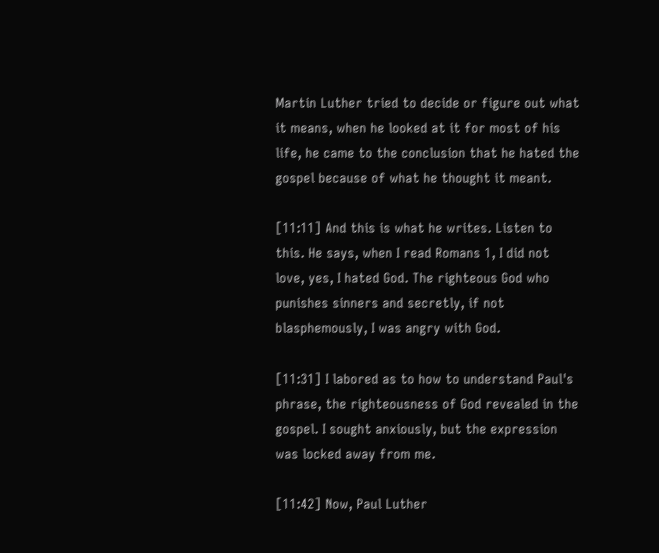Martin Luther tried to decide or figure out what it means, when he looked at it for most of his life, he came to the conclusion that he hated the gospel because of what he thought it meant.

[11:11] And this is what he writes. Listen to this. He says, when I read Romans 1, I did not love, yes, I hated God. The righteous God who punishes sinners and secretly, if not blasphemously, I was angry with God.

[11:31] I labored as to how to understand Paul's phrase, the righteousness of God revealed in the gospel. I sought anxiously, but the expression was locked away from me.

[11:42] Now, Paul Luther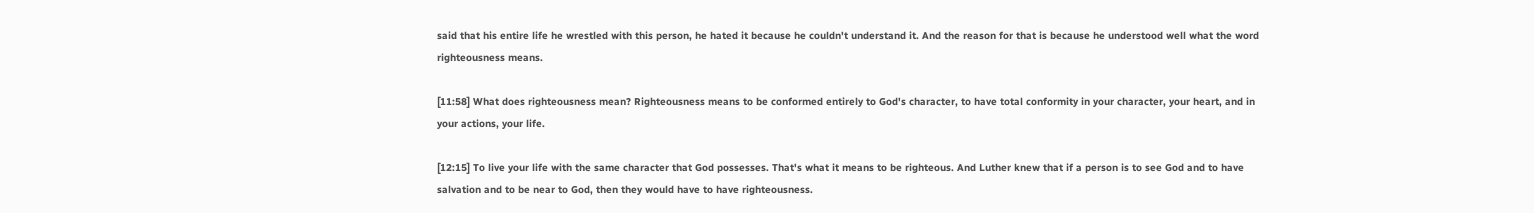said that his entire life he wrestled with this person, he hated it because he couldn't understand it. And the reason for that is because he understood well what the word righteousness means.

[11:58] What does righteousness mean? Righteousness means to be conformed entirely to God's character, to have total conformity in your character, your heart, and in your actions, your life.

[12:15] To live your life with the same character that God possesses. That's what it means to be righteous. And Luther knew that if a person is to see God and to have salvation and to be near to God, then they would have to have righteousness.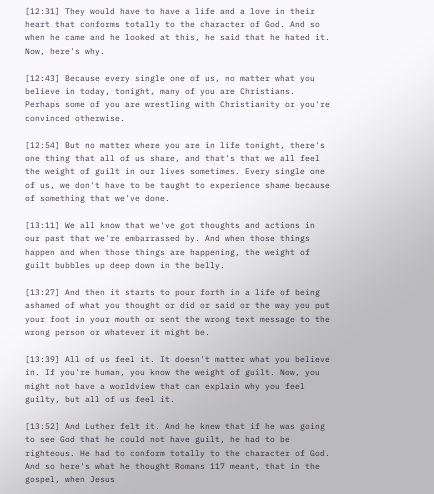[12:31] They would have to have a life and a love in their heart that conforms totally to the character of God. And so when he came and he looked at this, he said that he hated it. Now, here's why.

[12:43] Because every single one of us, no matter what you believe in today, tonight, many of you are Christians. Perhaps some of you are wrestling with Christianity or you're convinced otherwise.

[12:54] But no matter where you are in life tonight, there's one thing that all of us share, and that's that we all feel the weight of guilt in our lives sometimes. Every single one of us, we don't have to be taught to experience shame because of something that we've done.

[13:11] We all know that we've got thoughts and actions in our past that we're embarrassed by. And when those things happen and when those things are happening, the weight of guilt bubbles up deep down in the belly.

[13:27] And then it starts to pour forth in a life of being ashamed of what you thought or did or said or the way you put your foot in your mouth or sent the wrong text message to the wrong person or whatever it might be.

[13:39] All of us feel it. It doesn't matter what you believe in. If you're human, you know the weight of guilt. Now, you might not have a worldview that can explain why you feel guilty, but all of us feel it.

[13:52] And Luther felt it. And he knew that if he was going to see God that he could not have guilt, he had to be righteous. He had to conform totally to the character of God. And so here's what he thought Romans 117 meant, that in the gospel, when Jesus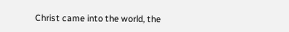Christ came into the world, the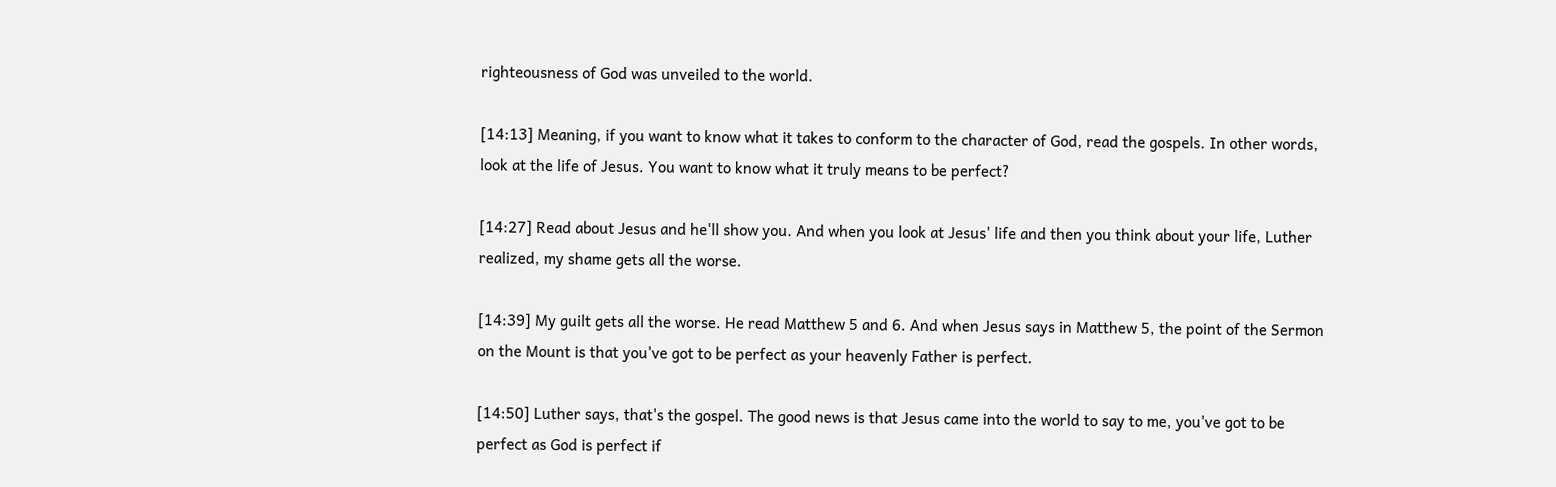righteousness of God was unveiled to the world.

[14:13] Meaning, if you want to know what it takes to conform to the character of God, read the gospels. In other words, look at the life of Jesus. You want to know what it truly means to be perfect?

[14:27] Read about Jesus and he'll show you. And when you look at Jesus' life and then you think about your life, Luther realized, my shame gets all the worse.

[14:39] My guilt gets all the worse. He read Matthew 5 and 6. And when Jesus says in Matthew 5, the point of the Sermon on the Mount is that you've got to be perfect as your heavenly Father is perfect.

[14:50] Luther says, that's the gospel. The good news is that Jesus came into the world to say to me, you've got to be perfect as God is perfect if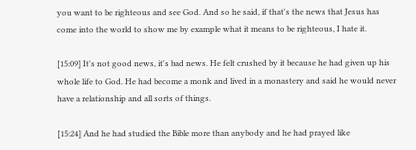you want to be righteous and see God. And so he said, if that's the news that Jesus has come into the world to show me by example what it means to be righteous, I hate it.

[15:09] It's not good news, it's bad news. He felt crushed by it because he had given up his whole life to God. He had become a monk and lived in a monastery and said he would never have a relationship and all sorts of things.

[15:24] And he had studied the Bible more than anybody and he had prayed like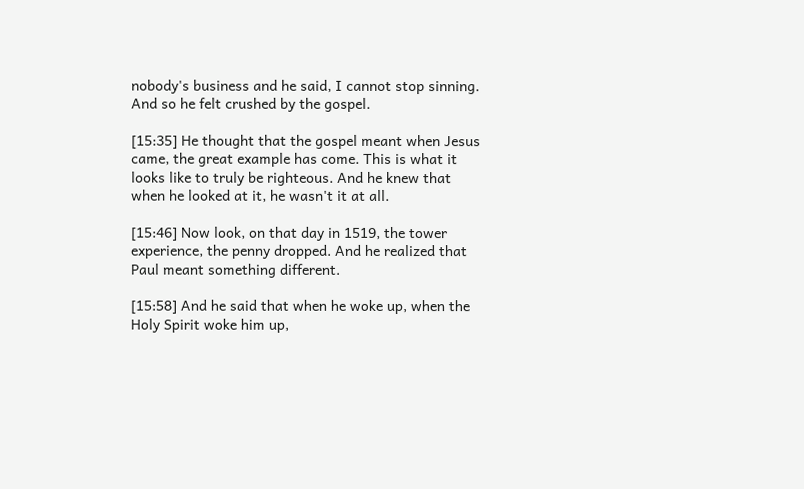nobody's business and he said, I cannot stop sinning. And so he felt crushed by the gospel.

[15:35] He thought that the gospel meant when Jesus came, the great example has come. This is what it looks like to truly be righteous. And he knew that when he looked at it, he wasn't it at all.

[15:46] Now look, on that day in 1519, the tower experience, the penny dropped. And he realized that Paul meant something different.

[15:58] And he said that when he woke up, when the Holy Spirit woke him up,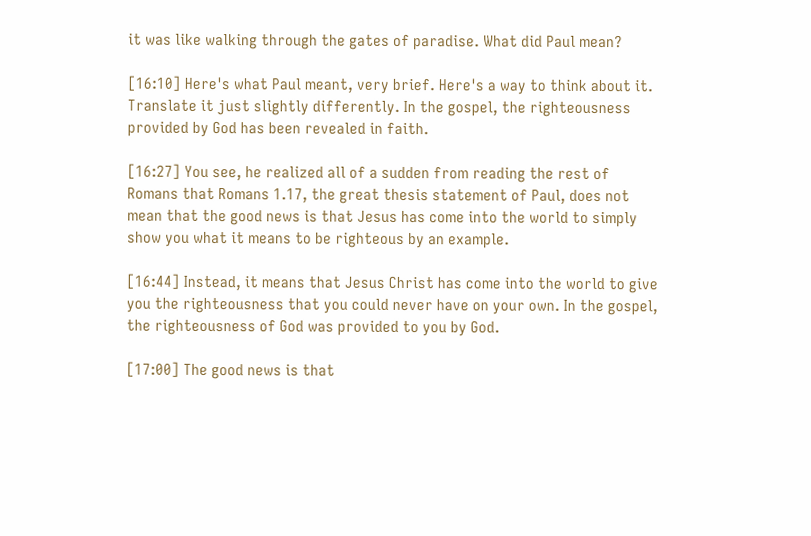it was like walking through the gates of paradise. What did Paul mean?

[16:10] Here's what Paul meant, very brief. Here's a way to think about it. Translate it just slightly differently. In the gospel, the righteousness provided by God has been revealed in faith.

[16:27] You see, he realized all of a sudden from reading the rest of Romans that Romans 1.17, the great thesis statement of Paul, does not mean that the good news is that Jesus has come into the world to simply show you what it means to be righteous by an example.

[16:44] Instead, it means that Jesus Christ has come into the world to give you the righteousness that you could never have on your own. In the gospel, the righteousness of God was provided to you by God.

[17:00] The good news is that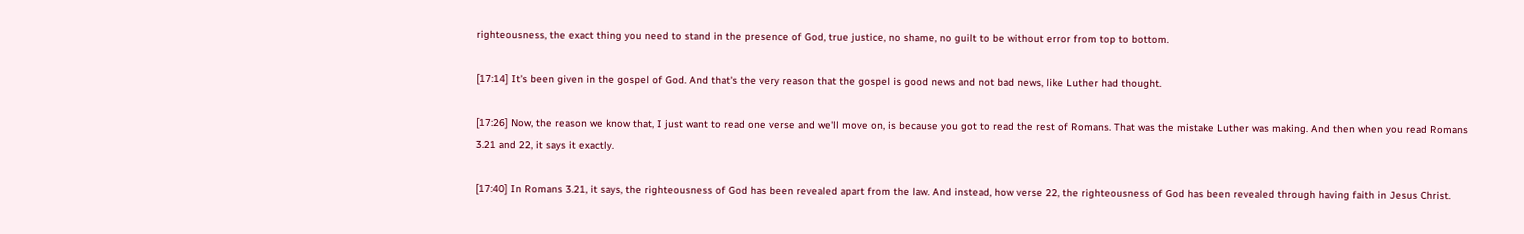righteousness, the exact thing you need to stand in the presence of God, true justice, no shame, no guilt to be without error from top to bottom.

[17:14] It's been given in the gospel of God. And that's the very reason that the gospel is good news and not bad news, like Luther had thought.

[17:26] Now, the reason we know that, I just want to read one verse and we'll move on, is because you got to read the rest of Romans. That was the mistake Luther was making. And then when you read Romans 3.21 and 22, it says it exactly.

[17:40] In Romans 3.21, it says, the righteousness of God has been revealed apart from the law. And instead, how verse 22, the righteousness of God has been revealed through having faith in Jesus Christ.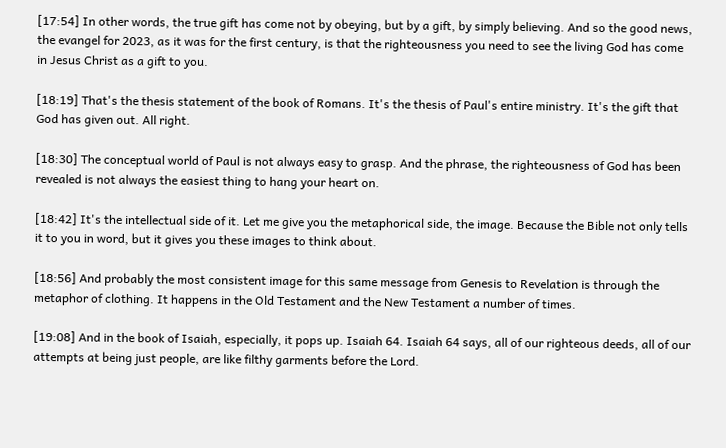[17:54] In other words, the true gift has come not by obeying, but by a gift, by simply believing. And so the good news, the evangel for 2023, as it was for the first century, is that the righteousness you need to see the living God has come in Jesus Christ as a gift to you.

[18:19] That's the thesis statement of the book of Romans. It's the thesis of Paul's entire ministry. It's the gift that God has given out. All right.

[18:30] The conceptual world of Paul is not always easy to grasp. And the phrase, the righteousness of God has been revealed is not always the easiest thing to hang your heart on.

[18:42] It's the intellectual side of it. Let me give you the metaphorical side, the image. Because the Bible not only tells it to you in word, but it gives you these images to think about.

[18:56] And probably the most consistent image for this same message from Genesis to Revelation is through the metaphor of clothing. It happens in the Old Testament and the New Testament a number of times.

[19:08] And in the book of Isaiah, especially, it pops up. Isaiah 64. Isaiah 64 says, all of our righteous deeds, all of our attempts at being just people, are like filthy garments before the Lord.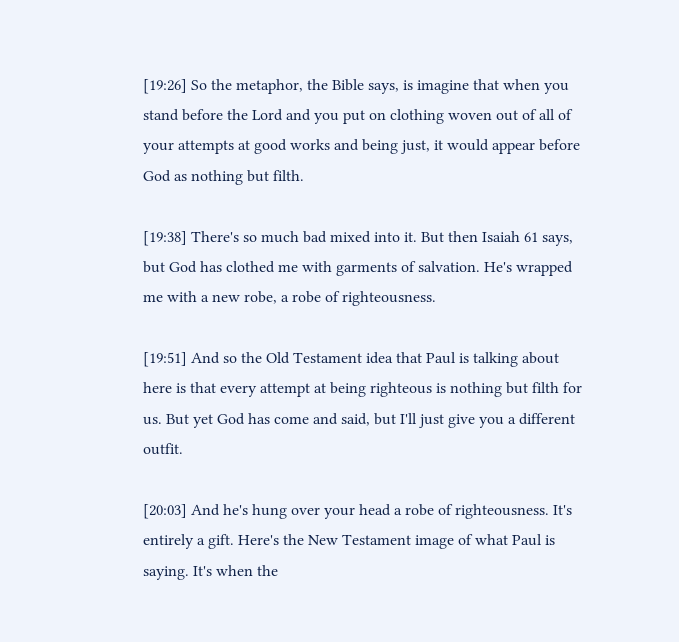[19:26] So the metaphor, the Bible says, is imagine that when you stand before the Lord and you put on clothing woven out of all of your attempts at good works and being just, it would appear before God as nothing but filth.

[19:38] There's so much bad mixed into it. But then Isaiah 61 says, but God has clothed me with garments of salvation. He's wrapped me with a new robe, a robe of righteousness.

[19:51] And so the Old Testament idea that Paul is talking about here is that every attempt at being righteous is nothing but filth for us. But yet God has come and said, but I'll just give you a different outfit.

[20:03] And he's hung over your head a robe of righteousness. It's entirely a gift. Here's the New Testament image of what Paul is saying. It's when the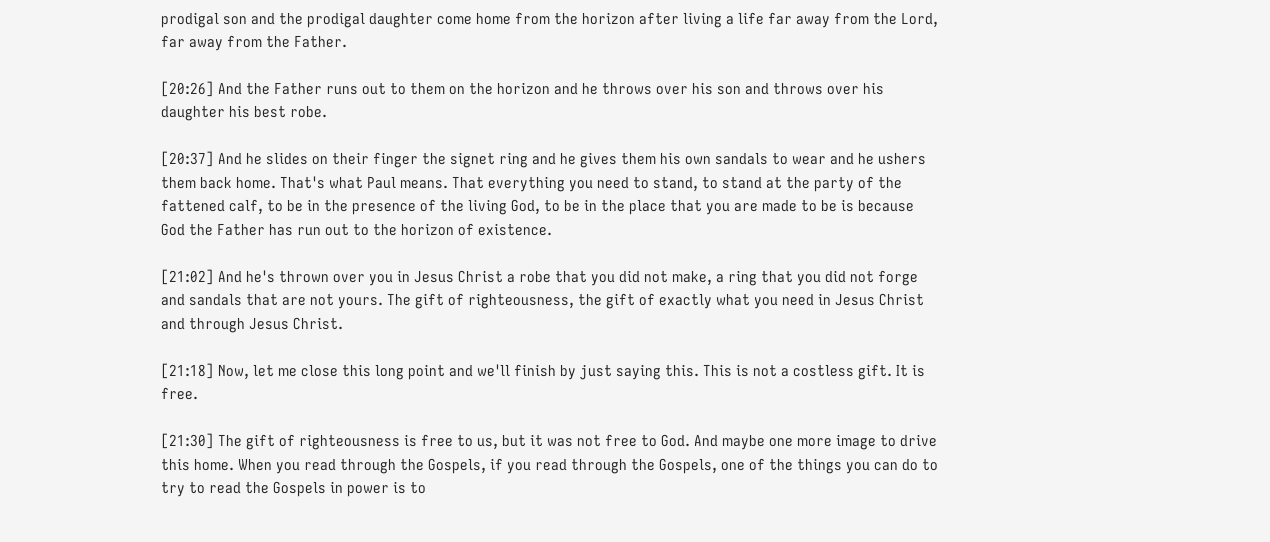prodigal son and the prodigal daughter come home from the horizon after living a life far away from the Lord, far away from the Father.

[20:26] And the Father runs out to them on the horizon and he throws over his son and throws over his daughter his best robe.

[20:37] And he slides on their finger the signet ring and he gives them his own sandals to wear and he ushers them back home. That's what Paul means. That everything you need to stand, to stand at the party of the fattened calf, to be in the presence of the living God, to be in the place that you are made to be is because God the Father has run out to the horizon of existence.

[21:02] And he's thrown over you in Jesus Christ a robe that you did not make, a ring that you did not forge and sandals that are not yours. The gift of righteousness, the gift of exactly what you need in Jesus Christ and through Jesus Christ.

[21:18] Now, let me close this long point and we'll finish by just saying this. This is not a costless gift. It is free.

[21:30] The gift of righteousness is free to us, but it was not free to God. And maybe one more image to drive this home. When you read through the Gospels, if you read through the Gospels, one of the things you can do to try to read the Gospels in power is to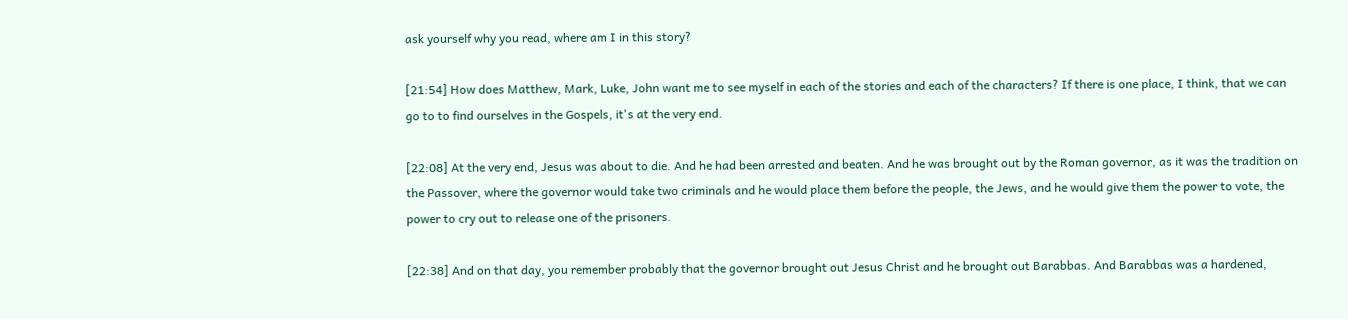ask yourself why you read, where am I in this story?

[21:54] How does Matthew, Mark, Luke, John want me to see myself in each of the stories and each of the characters? If there is one place, I think, that we can go to to find ourselves in the Gospels, it's at the very end.

[22:08] At the very end, Jesus was about to die. And he had been arrested and beaten. And he was brought out by the Roman governor, as it was the tradition on the Passover, where the governor would take two criminals and he would place them before the people, the Jews, and he would give them the power to vote, the power to cry out to release one of the prisoners.

[22:38] And on that day, you remember probably that the governor brought out Jesus Christ and he brought out Barabbas. And Barabbas was a hardened,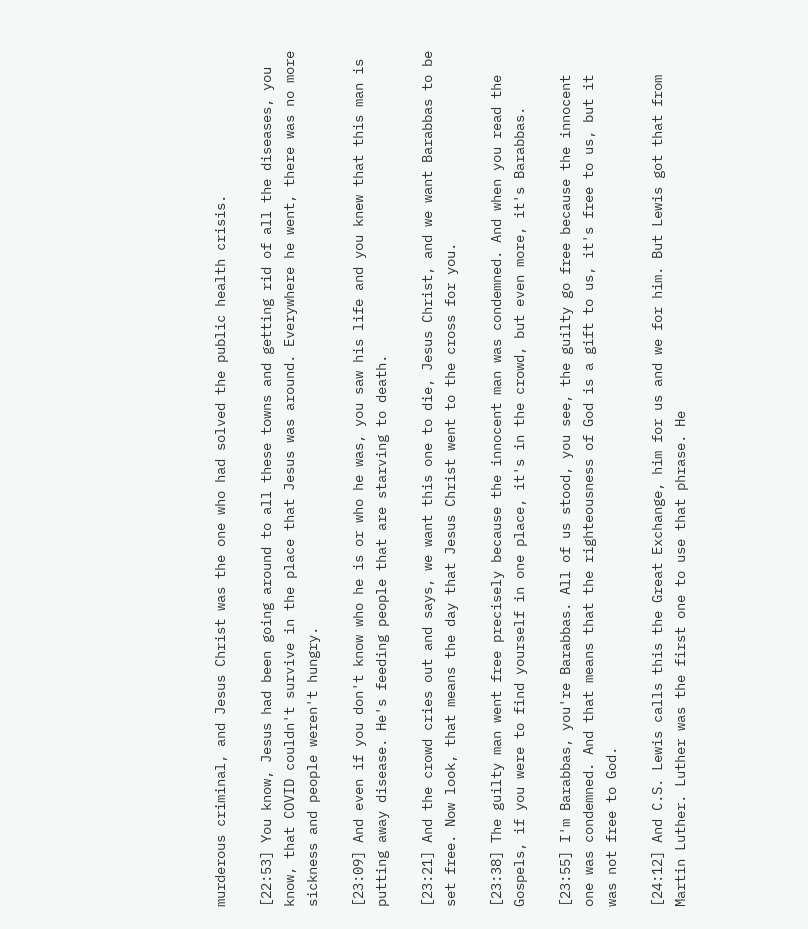murderous criminal, and Jesus Christ was the one who had solved the public health crisis.

[22:53] You know, Jesus had been going around to all these towns and getting rid of all the diseases, you know, that COVID couldn't survive in the place that Jesus was around. Everywhere he went, there was no more sickness and people weren't hungry.

[23:09] And even if you don't know who he is or who he was, you saw his life and you knew that this man is putting away disease. He's feeding people that are starving to death.

[23:21] And the crowd cries out and says, we want this one to die, Jesus Christ, and we want Barabbas to be set free. Now look, that means the day that Jesus Christ went to the cross for you.

[23:38] The guilty man went free precisely because the innocent man was condemned. And when you read the Gospels, if you were to find yourself in one place, it's in the crowd, but even more, it's Barabbas.

[23:55] I'm Barabbas, you're Barabbas. All of us stood, you see, the guilty go free because the innocent one was condemned. And that means that the righteousness of God is a gift to us, it's free to us, but it was not free to God.

[24:12] And C.S. Lewis calls this the Great Exchange, him for us and we for him. But Lewis got that from Martin Luther. Luther was the first one to use that phrase. He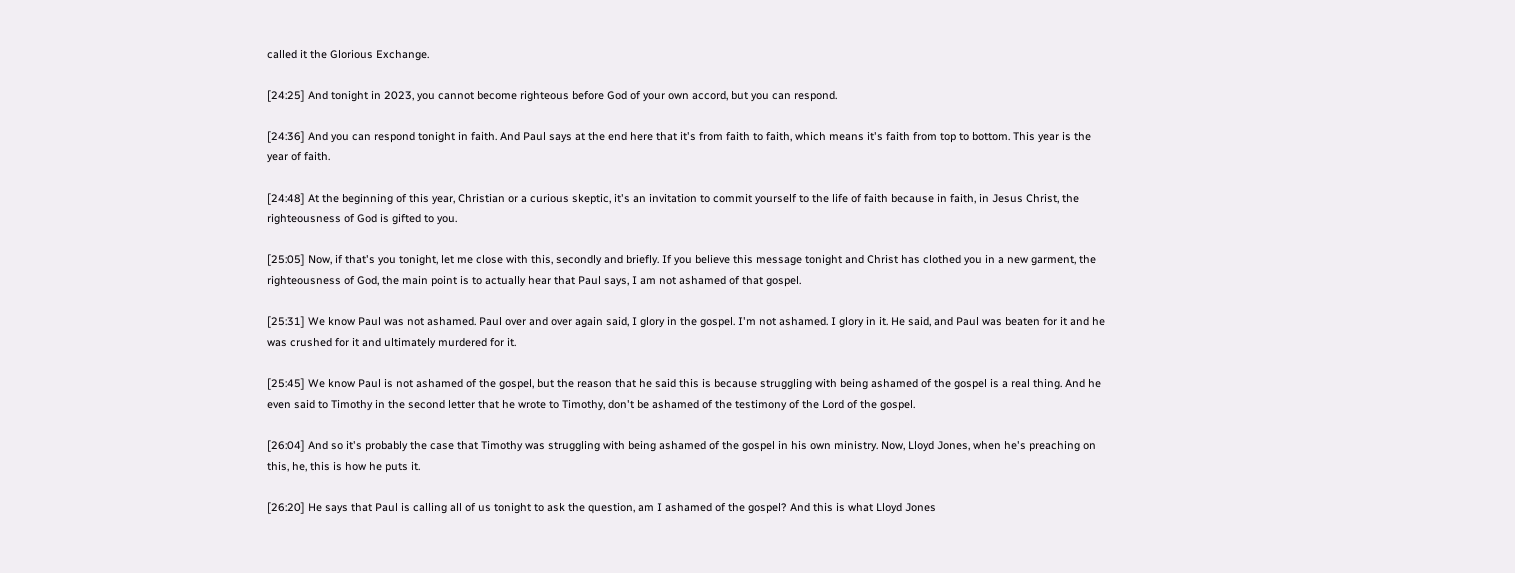called it the Glorious Exchange.

[24:25] And tonight in 2023, you cannot become righteous before God of your own accord, but you can respond.

[24:36] And you can respond tonight in faith. And Paul says at the end here that it's from faith to faith, which means it's faith from top to bottom. This year is the year of faith.

[24:48] At the beginning of this year, Christian or a curious skeptic, it's an invitation to commit yourself to the life of faith because in faith, in Jesus Christ, the righteousness of God is gifted to you.

[25:05] Now, if that's you tonight, let me close with this, secondly and briefly. If you believe this message tonight and Christ has clothed you in a new garment, the righteousness of God, the main point is to actually hear that Paul says, I am not ashamed of that gospel.

[25:31] We know Paul was not ashamed. Paul over and over again said, I glory in the gospel. I'm not ashamed. I glory in it. He said, and Paul was beaten for it and he was crushed for it and ultimately murdered for it.

[25:45] We know Paul is not ashamed of the gospel, but the reason that he said this is because struggling with being ashamed of the gospel is a real thing. And he even said to Timothy in the second letter that he wrote to Timothy, don't be ashamed of the testimony of the Lord of the gospel.

[26:04] And so it's probably the case that Timothy was struggling with being ashamed of the gospel in his own ministry. Now, Lloyd Jones, when he's preaching on this, he, this is how he puts it.

[26:20] He says that Paul is calling all of us tonight to ask the question, am I ashamed of the gospel? And this is what Lloyd Jones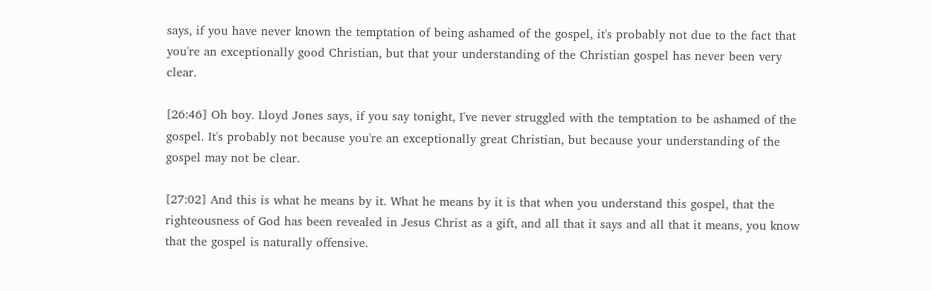says, if you have never known the temptation of being ashamed of the gospel, it's probably not due to the fact that you're an exceptionally good Christian, but that your understanding of the Christian gospel has never been very clear.

[26:46] Oh boy. Lloyd Jones says, if you say tonight, I've never struggled with the temptation to be ashamed of the gospel. It's probably not because you're an exceptionally great Christian, but because your understanding of the gospel may not be clear.

[27:02] And this is what he means by it. What he means by it is that when you understand this gospel, that the righteousness of God has been revealed in Jesus Christ as a gift, and all that it says and all that it means, you know that the gospel is naturally offensive.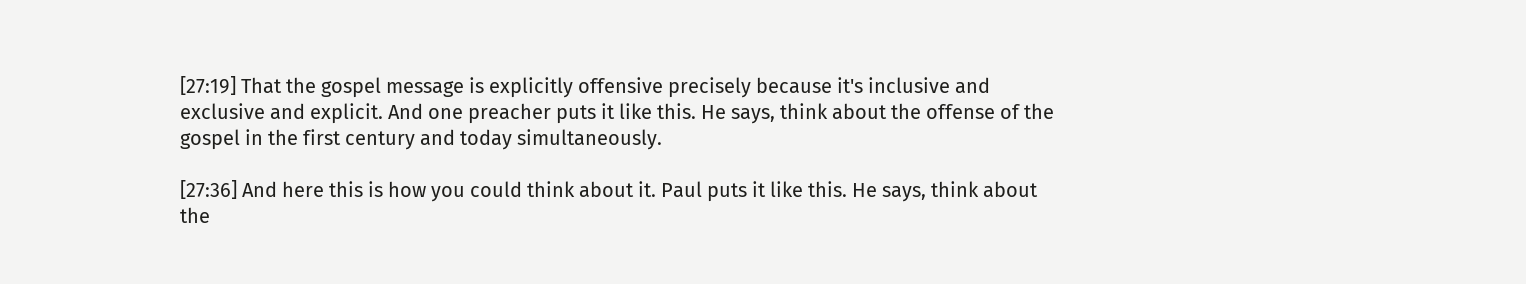[27:19] That the gospel message is explicitly offensive precisely because it's inclusive and exclusive and explicit. And one preacher puts it like this. He says, think about the offense of the gospel in the first century and today simultaneously.

[27:36] And here this is how you could think about it. Paul puts it like this. He says, think about the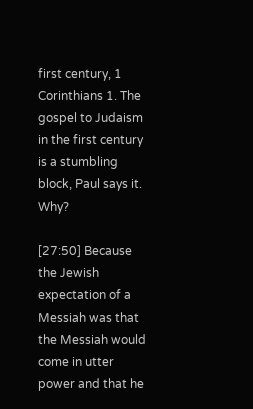first century, 1 Corinthians 1. The gospel to Judaism in the first century is a stumbling block, Paul says it. Why?

[27:50] Because the Jewish expectation of a Messiah was that the Messiah would come in utter power and that he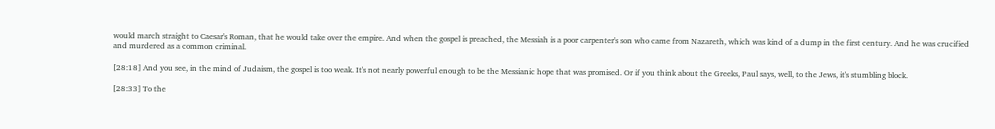would march straight to Caesar's Roman, that he would take over the empire. And when the gospel is preached, the Messiah is a poor carpenter's son who came from Nazareth, which was kind of a dump in the first century. And he was crucified and murdered as a common criminal.

[28:18] And you see, in the mind of Judaism, the gospel is too weak. It's not nearly powerful enough to be the Messianic hope that was promised. Or if you think about the Greeks, Paul says, well, to the Jews, it's stumbling block.

[28:33] To the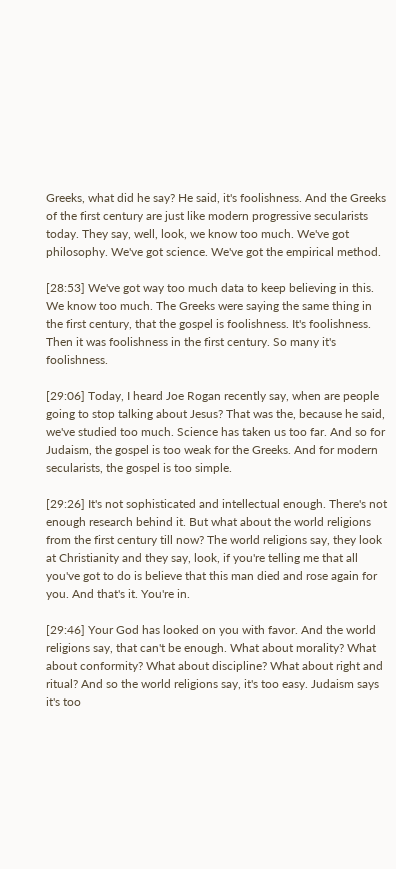Greeks, what did he say? He said, it's foolishness. And the Greeks of the first century are just like modern progressive secularists today. They say, well, look, we know too much. We've got philosophy. We've got science. We've got the empirical method.

[28:53] We've got way too much data to keep believing in this. We know too much. The Greeks were saying the same thing in the first century, that the gospel is foolishness. It's foolishness. Then it was foolishness in the first century. So many it's foolishness.

[29:06] Today, I heard Joe Rogan recently say, when are people going to stop talking about Jesus? That was the, because he said, we've studied too much. Science has taken us too far. And so for Judaism, the gospel is too weak for the Greeks. And for modern secularists, the gospel is too simple.

[29:26] It's not sophisticated and intellectual enough. There's not enough research behind it. But what about the world religions from the first century till now? The world religions say, they look at Christianity and they say, look, if you're telling me that all you've got to do is believe that this man died and rose again for you. And that's it. You're in.

[29:46] Your God has looked on you with favor. And the world religions say, that can't be enough. What about morality? What about conformity? What about discipline? What about right and ritual? And so the world religions say, it's too easy. Judaism says it's too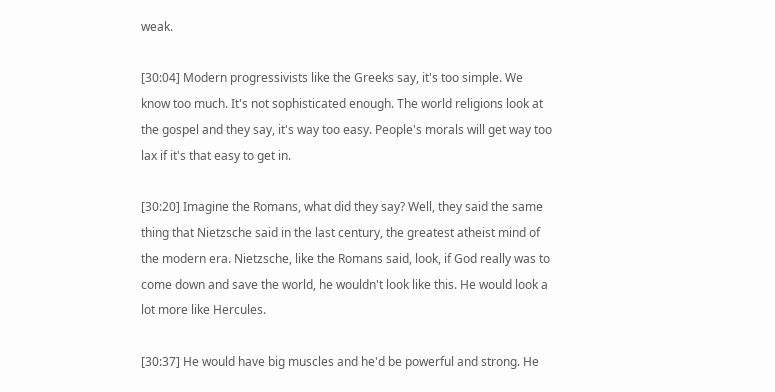weak.

[30:04] Modern progressivists like the Greeks say, it's too simple. We know too much. It's not sophisticated enough. The world religions look at the gospel and they say, it's way too easy. People's morals will get way too lax if it's that easy to get in.

[30:20] Imagine the Romans, what did they say? Well, they said the same thing that Nietzsche said in the last century, the greatest atheist mind of the modern era. Nietzsche, like the Romans said, look, if God really was to come down and save the world, he wouldn't look like this. He would look a lot more like Hercules.

[30:37] He would have big muscles and he'd be powerful and strong. He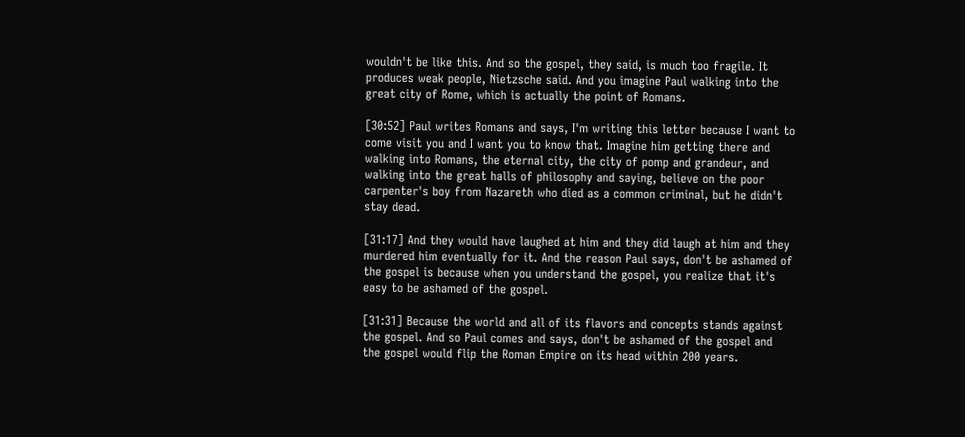wouldn't be like this. And so the gospel, they said, is much too fragile. It produces weak people, Nietzsche said. And you imagine Paul walking into the great city of Rome, which is actually the point of Romans.

[30:52] Paul writes Romans and says, I'm writing this letter because I want to come visit you and I want you to know that. Imagine him getting there and walking into Romans, the eternal city, the city of pomp and grandeur, and walking into the great halls of philosophy and saying, believe on the poor carpenter's boy from Nazareth who died as a common criminal, but he didn't stay dead.

[31:17] And they would have laughed at him and they did laugh at him and they murdered him eventually for it. And the reason Paul says, don't be ashamed of the gospel is because when you understand the gospel, you realize that it's easy to be ashamed of the gospel.

[31:31] Because the world and all of its flavors and concepts stands against the gospel. And so Paul comes and says, don't be ashamed of the gospel and the gospel would flip the Roman Empire on its head within 200 years.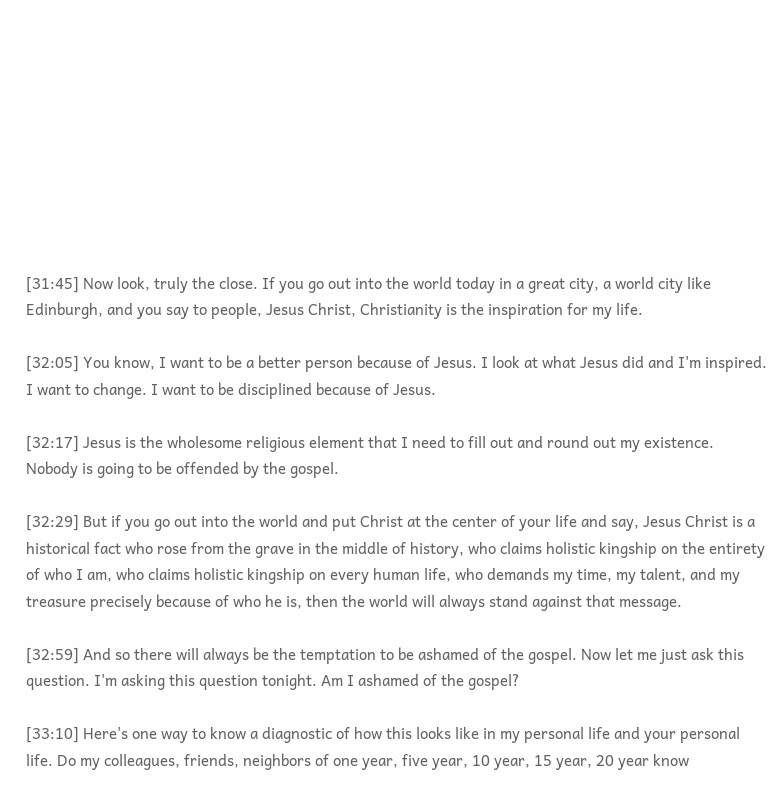[31:45] Now look, truly the close. If you go out into the world today in a great city, a world city like Edinburgh, and you say to people, Jesus Christ, Christianity is the inspiration for my life.

[32:05] You know, I want to be a better person because of Jesus. I look at what Jesus did and I'm inspired. I want to change. I want to be disciplined because of Jesus.

[32:17] Jesus is the wholesome religious element that I need to fill out and round out my existence. Nobody is going to be offended by the gospel.

[32:29] But if you go out into the world and put Christ at the center of your life and say, Jesus Christ is a historical fact who rose from the grave in the middle of history, who claims holistic kingship on the entirety of who I am, who claims holistic kingship on every human life, who demands my time, my talent, and my treasure precisely because of who he is, then the world will always stand against that message.

[32:59] And so there will always be the temptation to be ashamed of the gospel. Now let me just ask this question. I'm asking this question tonight. Am I ashamed of the gospel?

[33:10] Here's one way to know a diagnostic of how this looks like in my personal life and your personal life. Do my colleagues, friends, neighbors of one year, five year, 10 year, 15 year, 20 year know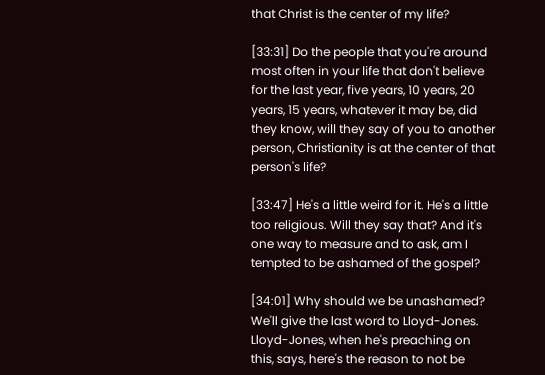that Christ is the center of my life?

[33:31] Do the people that you're around most often in your life that don't believe for the last year, five years, 10 years, 20 years, 15 years, whatever it may be, did they know, will they say of you to another person, Christianity is at the center of that person's life?

[33:47] He's a little weird for it. He's a little too religious. Will they say that? And it's one way to measure and to ask, am I tempted to be ashamed of the gospel?

[34:01] Why should we be unashamed? We'll give the last word to Lloyd-Jones. Lloyd-Jones, when he's preaching on this, says, here's the reason to not be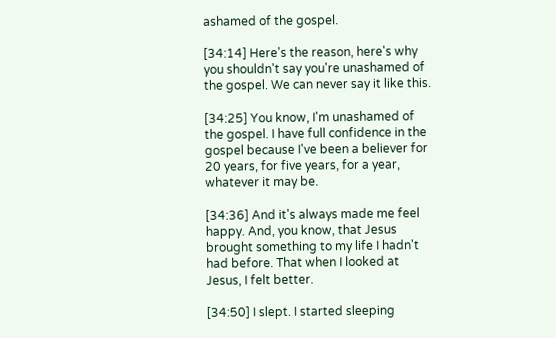ashamed of the gospel.

[34:14] Here's the reason, here's why you shouldn't say you're unashamed of the gospel. We can never say it like this.

[34:25] You know, I'm unashamed of the gospel. I have full confidence in the gospel because I've been a believer for 20 years, for five years, for a year, whatever it may be.

[34:36] And it's always made me feel happy. And, you know, that Jesus brought something to my life I hadn't had before. That when I looked at Jesus, I felt better.

[34:50] I slept. I started sleeping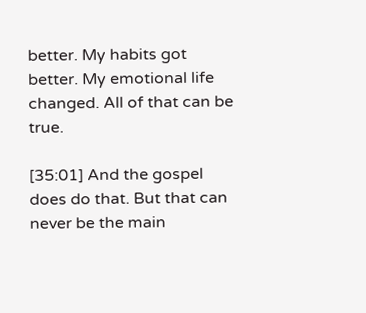better. My habits got better. My emotional life changed. All of that can be true.

[35:01] And the gospel does do that. But that can never be the main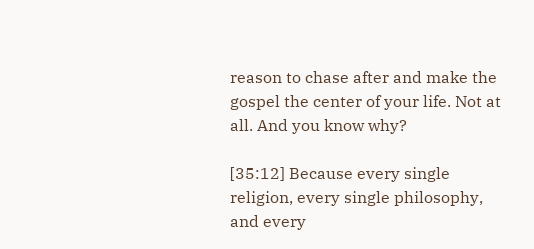reason to chase after and make the gospel the center of your life. Not at all. And you know why?

[35:12] Because every single religion, every single philosophy, and every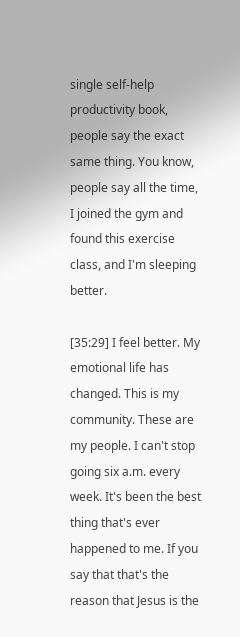single self-help productivity book, people say the exact same thing. You know, people say all the time, I joined the gym and found this exercise class, and I'm sleeping better.

[35:29] I feel better. My emotional life has changed. This is my community. These are my people. I can't stop going six a.m. every week. It's been the best thing that's ever happened to me. If you say that that's the reason that Jesus is the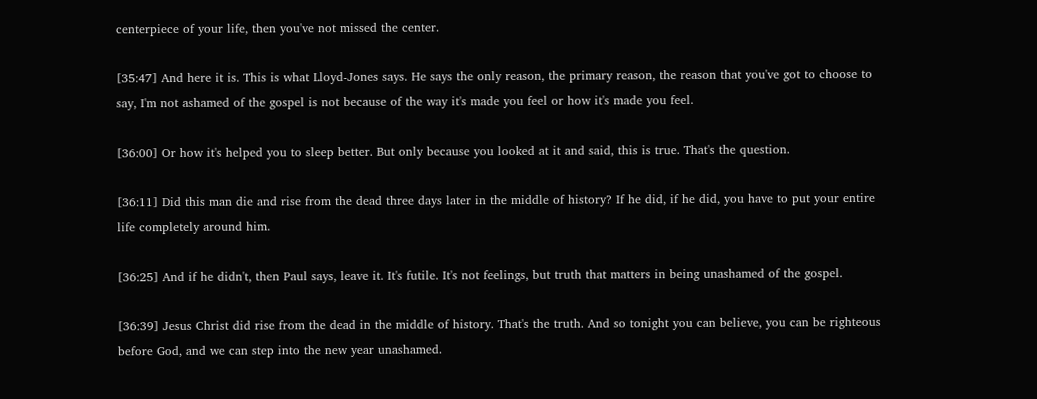centerpiece of your life, then you've not missed the center.

[35:47] And here it is. This is what Lloyd-Jones says. He says the only reason, the primary reason, the reason that you've got to choose to say, I'm not ashamed of the gospel is not because of the way it's made you feel or how it's made you feel.

[36:00] Or how it's helped you to sleep better. But only because you looked at it and said, this is true. That's the question.

[36:11] Did this man die and rise from the dead three days later in the middle of history? If he did, if he did, you have to put your entire life completely around him.

[36:25] And if he didn't, then Paul says, leave it. It's futile. It's not feelings, but truth that matters in being unashamed of the gospel.

[36:39] Jesus Christ did rise from the dead in the middle of history. That's the truth. And so tonight you can believe, you can be righteous before God, and we can step into the new year unashamed.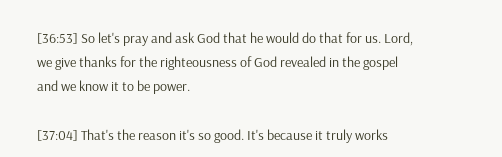[36:53] So let's pray and ask God that he would do that for us. Lord, we give thanks for the righteousness of God revealed in the gospel and we know it to be power.

[37:04] That's the reason it's so good. It's because it truly works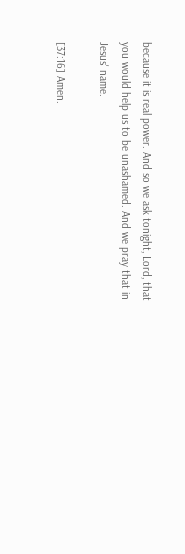because it is real power. And so we ask tonight, Lord, that you would help us to be unashamed. And we pray that in Jesus' name.

[37:16] Amen.